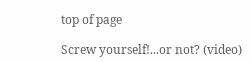top of page

Screw yourself!...or not? (video)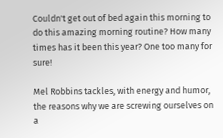Couldn't get out of bed again this morning to do this amazing morning routine? How many times has it been this year? One too many for sure!

Mel Robbins tackles, with energy and humor, the reasons why we are screwing ourselves on a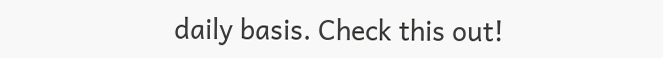daily basis. Check this out!